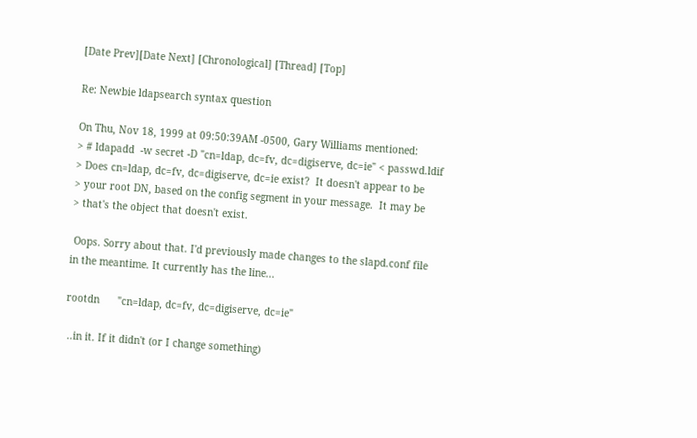[Date Prev][Date Next] [Chronological] [Thread] [Top]

Re: Newbie ldapsearch syntax question

On Thu, Nov 18, 1999 at 09:50:39AM -0500, Gary Williams mentioned:
> # ldapadd  -w secret -D "cn=ldap, dc=fv, dc=digiserve, dc=ie" < passwd.ldif
> Does cn=ldap, dc=fv, dc=digiserve, dc=ie exist?  It doesn't appear to be
> your root DN, based on the config segment in your message.  It may be
> that's the object that doesn't exist.

 Oops. Sorry about that. I'd previously made changes to the slapd.conf file
in the meantime. It currently has the line...

rootdn      "cn=ldap, dc=fv, dc=digiserve, dc=ie"

 ..in it. If it didn't (or I change something)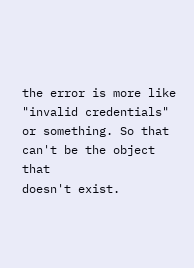the error is more like
"invalid credentials" or something. So that can't be the object that
doesn't exist.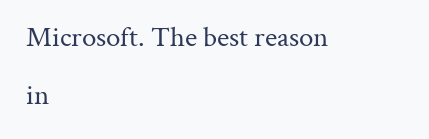Microsoft. The best reason in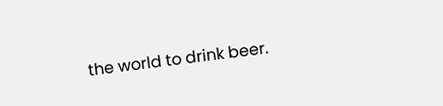the world to drink beer.